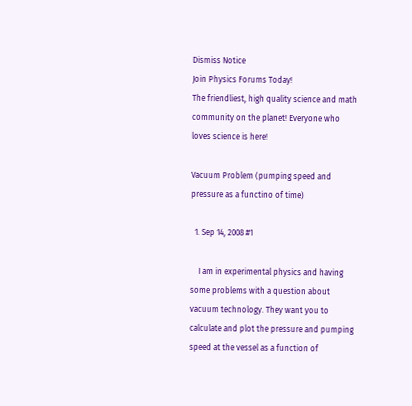Dismiss Notice
Join Physics Forums Today!
The friendliest, high quality science and math community on the planet! Everyone who loves science is here!

Vacuum Problem (pumping speed and pressure as a functino of time)

  1. Sep 14, 2008 #1

    I am in experimental physics and having some problems with a question about vacuum technology. They want you to calculate and plot the pressure and pumping speed at the vessel as a function of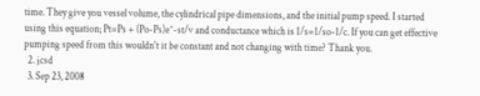time. They give you vessel volume, the cylindrical pipe dimensions, and the initial pump speed. I started using this equation; Pt=Ps + (Po-Ps)e^-st/v and conductance which is 1/s=1/so-1/c. If you can get effective pumping speed from this wouldn't it be constant and not changing with time? Thank you.
  2. jcsd
  3. Sep 23, 2008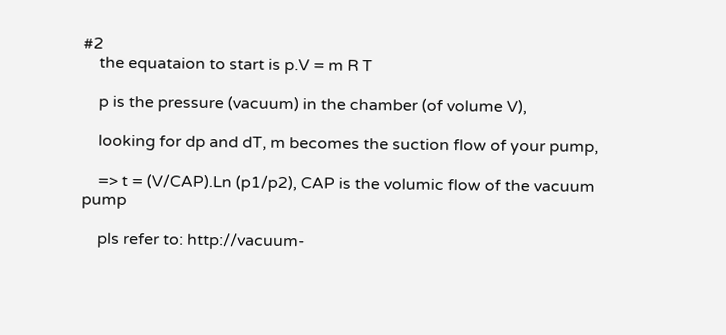#2
    the equataion to start is p.V = m R T

    p is the pressure (vacuum) in the chamber (of volume V),

    looking for dp and dT, m becomes the suction flow of your pump,

    => t = (V/CAP).Ln (p1/p2), CAP is the volumic flow of the vacuum pump

    pls refer to: http://vacuum-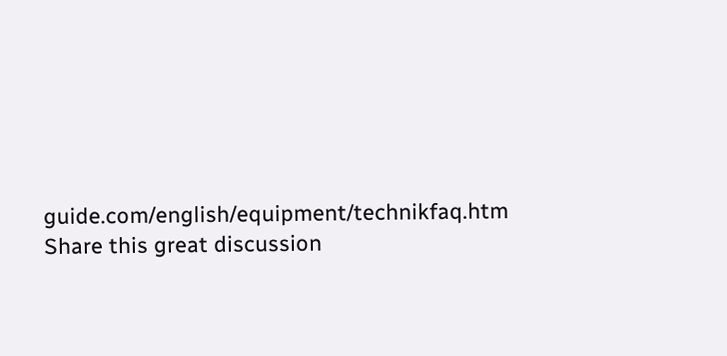guide.com/english/equipment/technikfaq.htm
Share this great discussion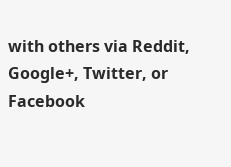with others via Reddit, Google+, Twitter, or Facebook